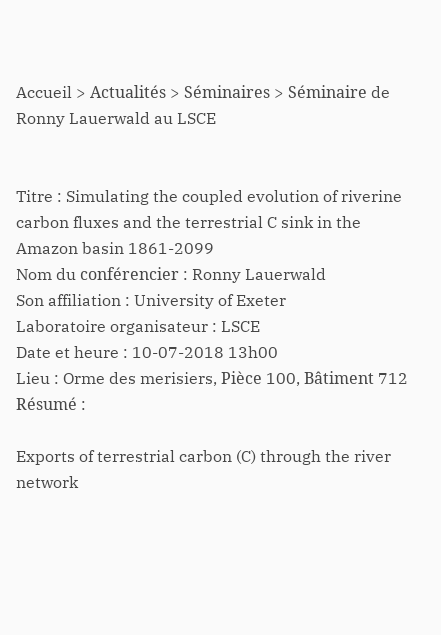Accueil > Actualités > Séminaires > Séminaire de Ronny Lauerwald au LSCE


Titre : Simulating the coupled evolution of riverine carbon fluxes and the terrestrial C sink in the Amazon basin 1861-2099
Nom du conférencier : Ronny Lauerwald
Son affiliation : University of Exeter
Laboratoire organisateur : LSCE
Date et heure : 10-07-2018 13h00
Lieu : Orme des merisiers, Pièce 100, Bâtiment 712
Résumé :

Exports of terrestrial carbon (C) through the river network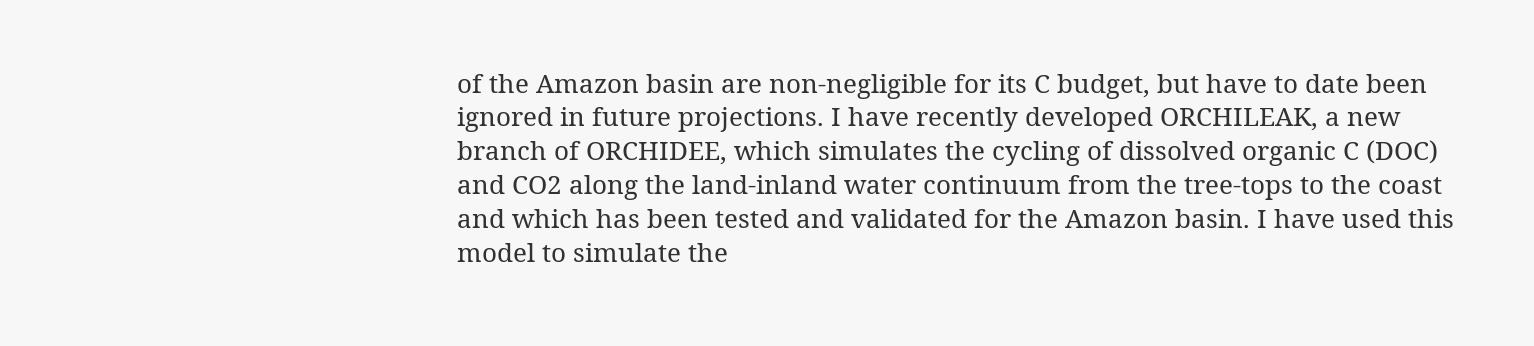of the Amazon basin are non-negligible for its C budget, but have to date been ignored in future projections. I have recently developed ORCHILEAK, a new branch of ORCHIDEE, which simulates the cycling of dissolved organic C (DOC) and CO2 along the land-inland water continuum from the tree-tops to the coast and which has been tested and validated for the Amazon basin. I have used this model to simulate the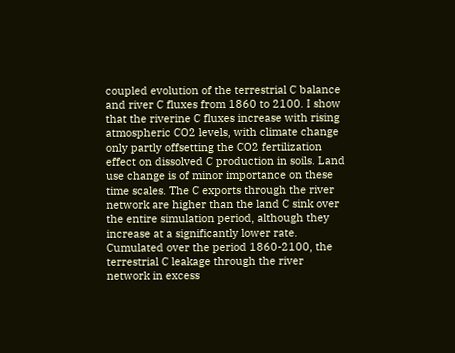coupled evolution of the terrestrial C balance and river C fluxes from 1860 to 2100. I show that the riverine C fluxes increase with rising atmospheric CO2 levels, with climate change only partly offsetting the CO2 fertilization effect on dissolved C production in soils. Land use change is of minor importance on these time scales. The C exports through the river network are higher than the land C sink over the entire simulation period, although they increase at a significantly lower rate. Cumulated over the period 1860-2100, the terrestrial C leakage through the river network in excess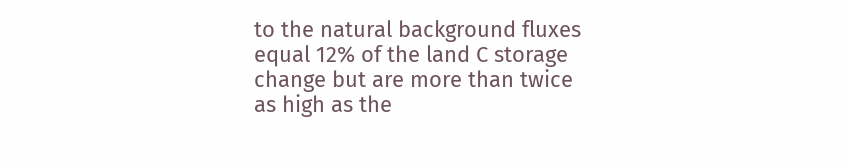to the natural background fluxes equal 12% of the land C storage change but are more than twice as high as the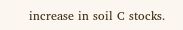increase in soil C stocks.